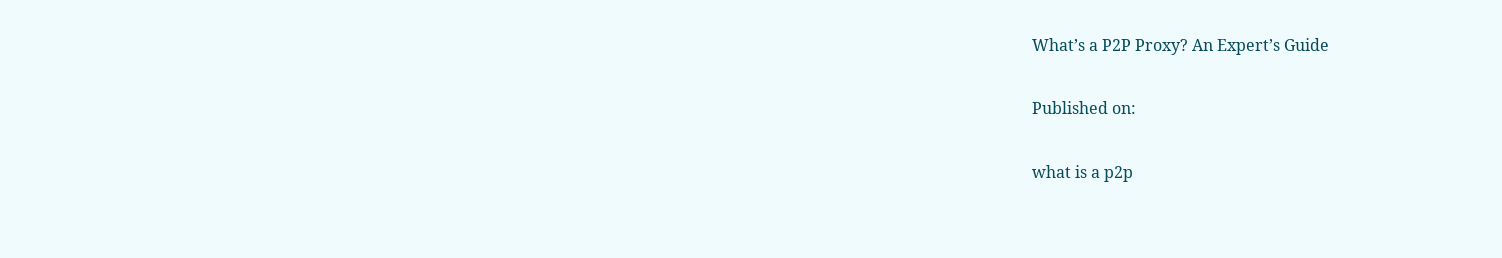What’s a P2P Proxy? An Expert’s Guide

Published on:

what is a p2p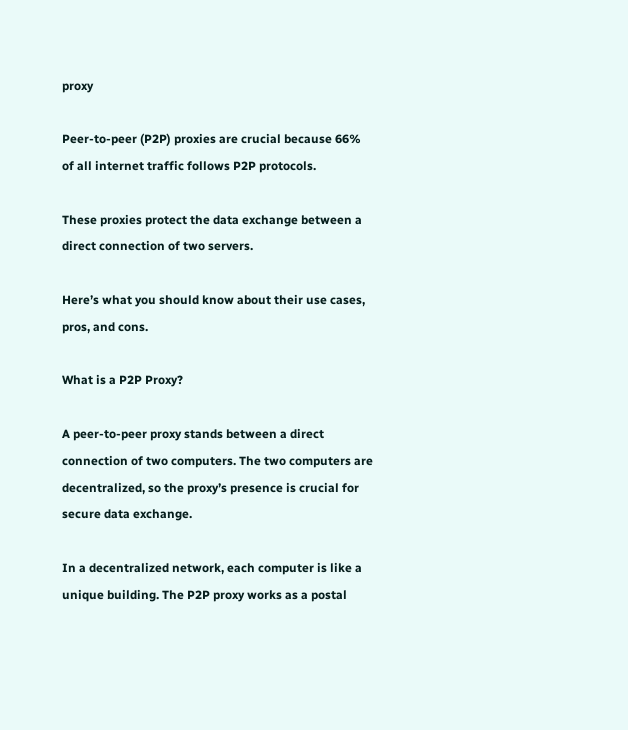proxy

Peer-to-peer (P2P) proxies are crucial because 66% of all internet traffic follows P2P protocols.

These proxies protect the data exchange between a direct connection of two servers.

Here’s what you should know about their use cases, pros, and cons.

What is a P2P Proxy?

A peer-to-peer proxy stands between a direct connection of two computers. The two computers are decentralized, so the proxy’s presence is crucial for secure data exchange.

In a decentralized network, each computer is like a unique building. The P2P proxy works as a postal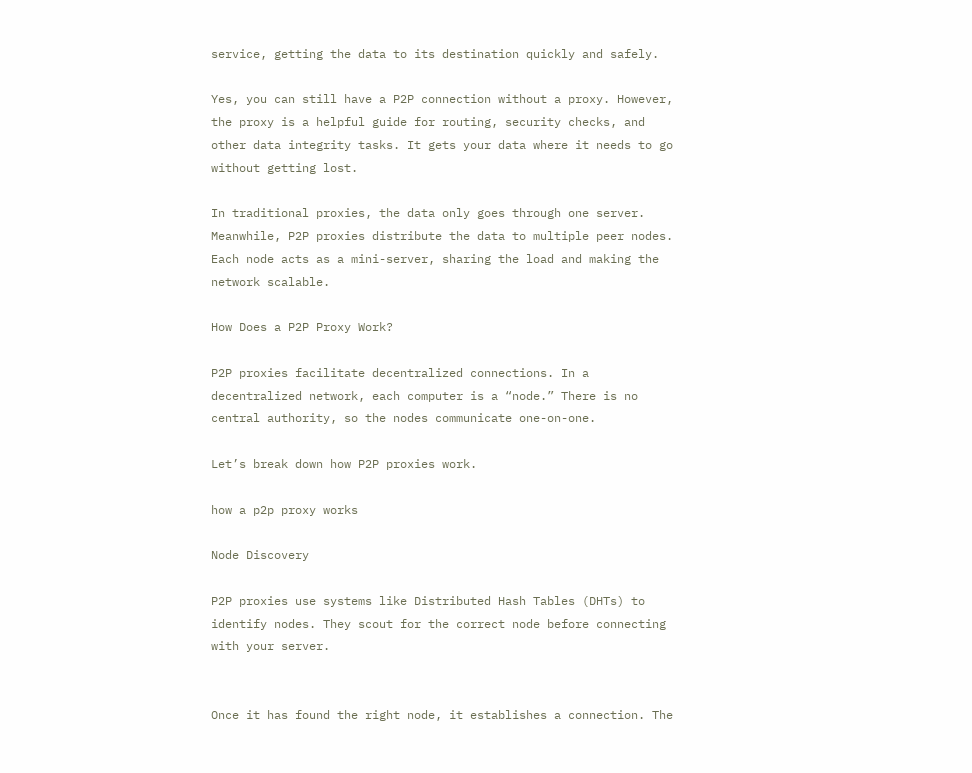service, getting the data to its destination quickly and safely.

Yes, you can still have a P2P connection without a proxy. However, the proxy is a helpful guide for routing, security checks, and other data integrity tasks. It gets your data where it needs to go without getting lost.

In traditional proxies, the data only goes through one server. Meanwhile, P2P proxies distribute the data to multiple peer nodes. Each node acts as a mini-server, sharing the load and making the network scalable.

How Does a P2P Proxy Work?

P2P proxies facilitate decentralized connections. In a decentralized network, each computer is a “node.” There is no central authority, so the nodes communicate one-on-one.

Let’s break down how P2P proxies work.

how a p2p proxy works

Node Discovery

P2P proxies use systems like Distributed Hash Tables (DHTs) to identify nodes. They scout for the correct node before connecting with your server.


Once it has found the right node, it establishes a connection. The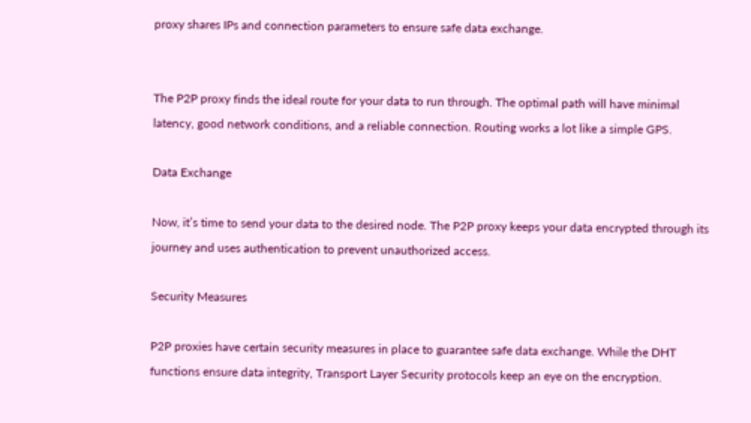proxy shares IPs and connection parameters to ensure safe data exchange.


The P2P proxy finds the ideal route for your data to run through. The optimal path will have minimal latency, good network conditions, and a reliable connection. Routing works a lot like a simple GPS.

Data Exchange

Now, it’s time to send your data to the desired node. The P2P proxy keeps your data encrypted through its journey and uses authentication to prevent unauthorized access.

Security Measures

P2P proxies have certain security measures in place to guarantee safe data exchange. While the DHT functions ensure data integrity, Transport Layer Security protocols keep an eye on the encryption.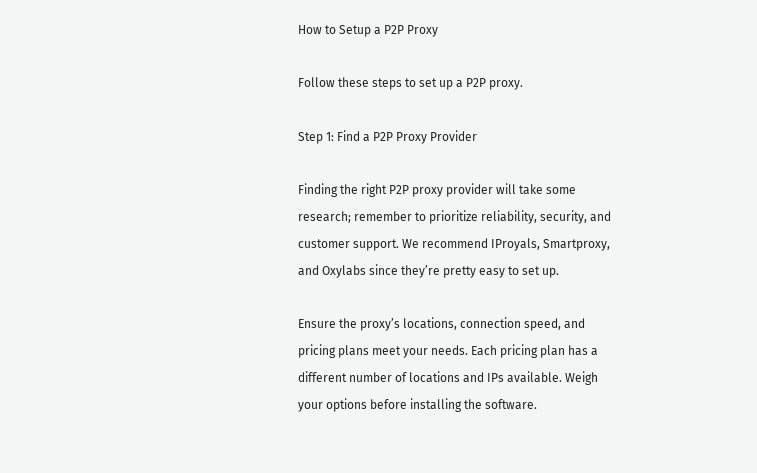How to Setup a P2P Proxy

Follow these steps to set up a P2P proxy.

Step 1: Find a P2P Proxy Provider

Finding the right P2P proxy provider will take some research; remember to prioritize reliability, security, and customer support. We recommend IProyals, Smartproxy, and Oxylabs since they’re pretty easy to set up.

Ensure the proxy’s locations, connection speed, and pricing plans meet your needs. Each pricing plan has a different number of locations and IPs available. Weigh your options before installing the software.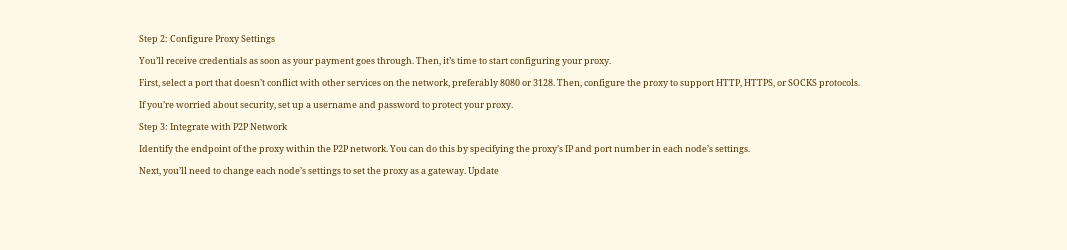Step 2: Configure Proxy Settings

You’ll receive credentials as soon as your payment goes through. Then, it’s time to start configuring your proxy.

First, select a port that doesn’t conflict with other services on the network, preferably 8080 or 3128. Then, configure the proxy to support HTTP, HTTPS, or SOCKS protocols.

If you’re worried about security, set up a username and password to protect your proxy.

Step 3: Integrate with P2P Network

Identify the endpoint of the proxy within the P2P network. You can do this by specifying the proxy’s IP and port number in each node’s settings.

Next, you’ll need to change each node’s settings to set the proxy as a gateway. Update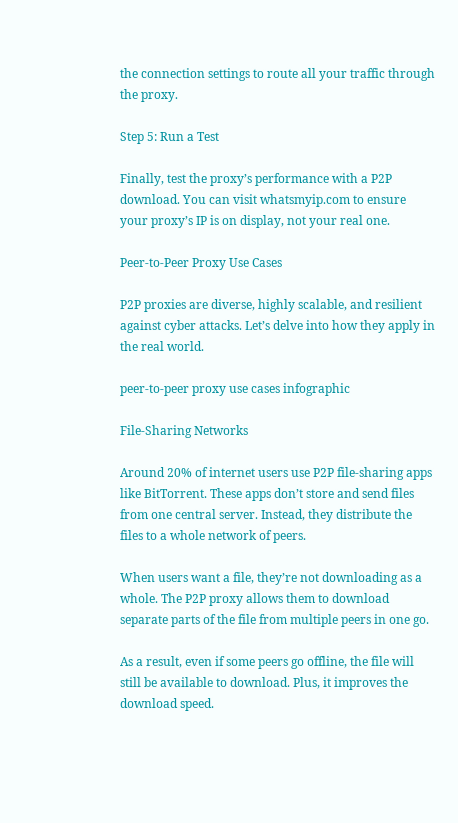the connection settings to route all your traffic through the proxy.

Step 5: Run a Test

Finally, test the proxy’s performance with a P2P download. You can visit whatsmyip.com to ensure your proxy’s IP is on display, not your real one.

Peer-to-Peer Proxy Use Cases

P2P proxies are diverse, highly scalable, and resilient against cyber attacks. Let’s delve into how they apply in the real world.

peer-to-peer proxy use cases infographic

File-Sharing Networks

Around 20% of internet users use P2P file-sharing apps like BitTorrent. These apps don’t store and send files from one central server. Instead, they distribute the files to a whole network of peers.

When users want a file, they’re not downloading as a whole. The P2P proxy allows them to download separate parts of the file from multiple peers in one go.

As a result, even if some peers go offline, the file will still be available to download. Plus, it improves the download speed.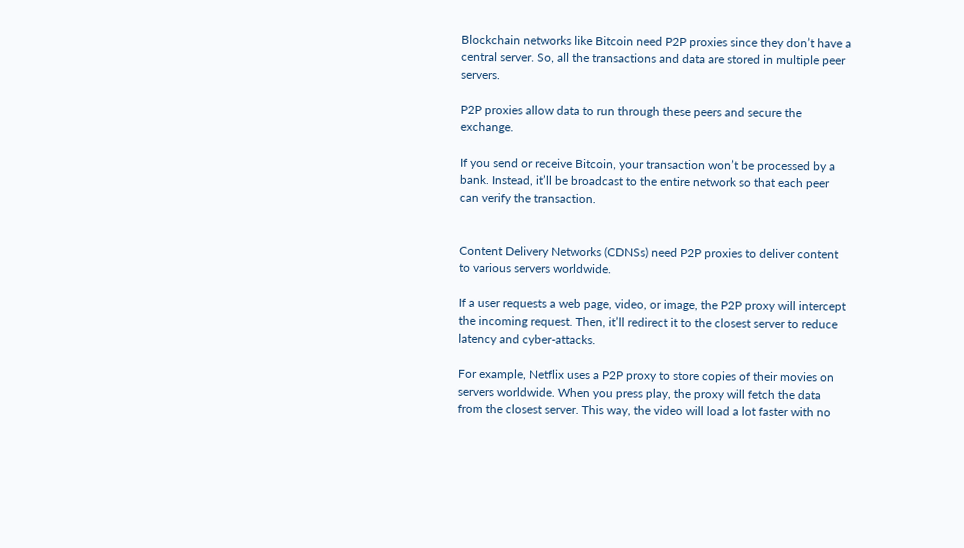Blockchain networks like Bitcoin need P2P proxies since they don’t have a central server. So, all the transactions and data are stored in multiple peer servers.

P2P proxies allow data to run through these peers and secure the exchange.

If you send or receive Bitcoin, your transaction won’t be processed by a bank. Instead, it’ll be broadcast to the entire network so that each peer can verify the transaction.


Content Delivery Networks (CDNSs) need P2P proxies to deliver content to various servers worldwide.

If a user requests a web page, video, or image, the P2P proxy will intercept the incoming request. Then, it’ll redirect it to the closest server to reduce latency and cyber-attacks.

For example, Netflix uses a P2P proxy to store copies of their movies on servers worldwide. When you press play, the proxy will fetch the data from the closest server. This way, the video will load a lot faster with no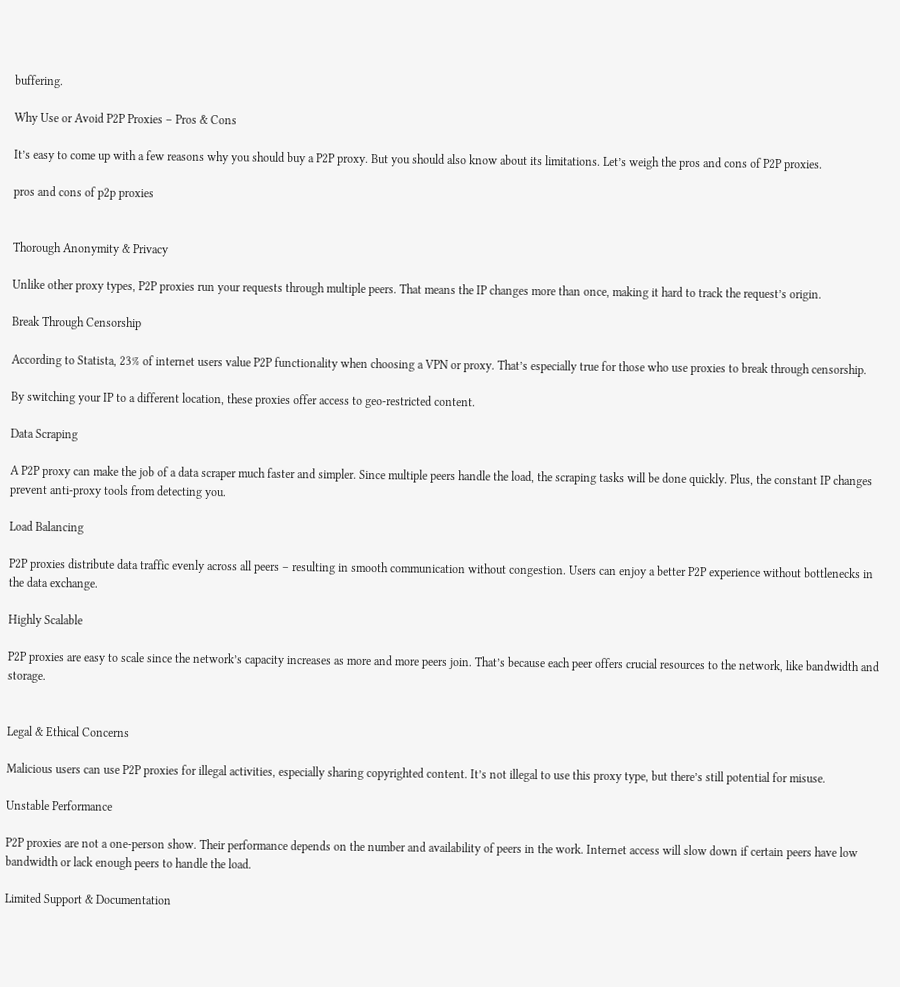buffering.

Why Use or Avoid P2P Proxies – Pros & Cons

It’s easy to come up with a few reasons why you should buy a P2P proxy. But you should also know about its limitations. Let’s weigh the pros and cons of P2P proxies.

pros and cons of p2p proxies


Thorough Anonymity & Privacy

Unlike other proxy types, P2P proxies run your requests through multiple peers. That means the IP changes more than once, making it hard to track the request’s origin.

Break Through Censorship

According to Statista, 23% of internet users value P2P functionality when choosing a VPN or proxy. That’s especially true for those who use proxies to break through censorship.

By switching your IP to a different location, these proxies offer access to geo-restricted content.

Data Scraping

A P2P proxy can make the job of a data scraper much faster and simpler. Since multiple peers handle the load, the scraping tasks will be done quickly. Plus, the constant IP changes prevent anti-proxy tools from detecting you.

Load Balancing

P2P proxies distribute data traffic evenly across all peers – resulting in smooth communication without congestion. Users can enjoy a better P2P experience without bottlenecks in the data exchange.

Highly Scalable

P2P proxies are easy to scale since the network’s capacity increases as more and more peers join. That’s because each peer offers crucial resources to the network, like bandwidth and storage.


Legal & Ethical Concerns

Malicious users can use P2P proxies for illegal activities, especially sharing copyrighted content. It’s not illegal to use this proxy type, but there’s still potential for misuse.

Unstable Performance

P2P proxies are not a one-person show. Their performance depends on the number and availability of peers in the work. Internet access will slow down if certain peers have low bandwidth or lack enough peers to handle the load.

Limited Support & Documentation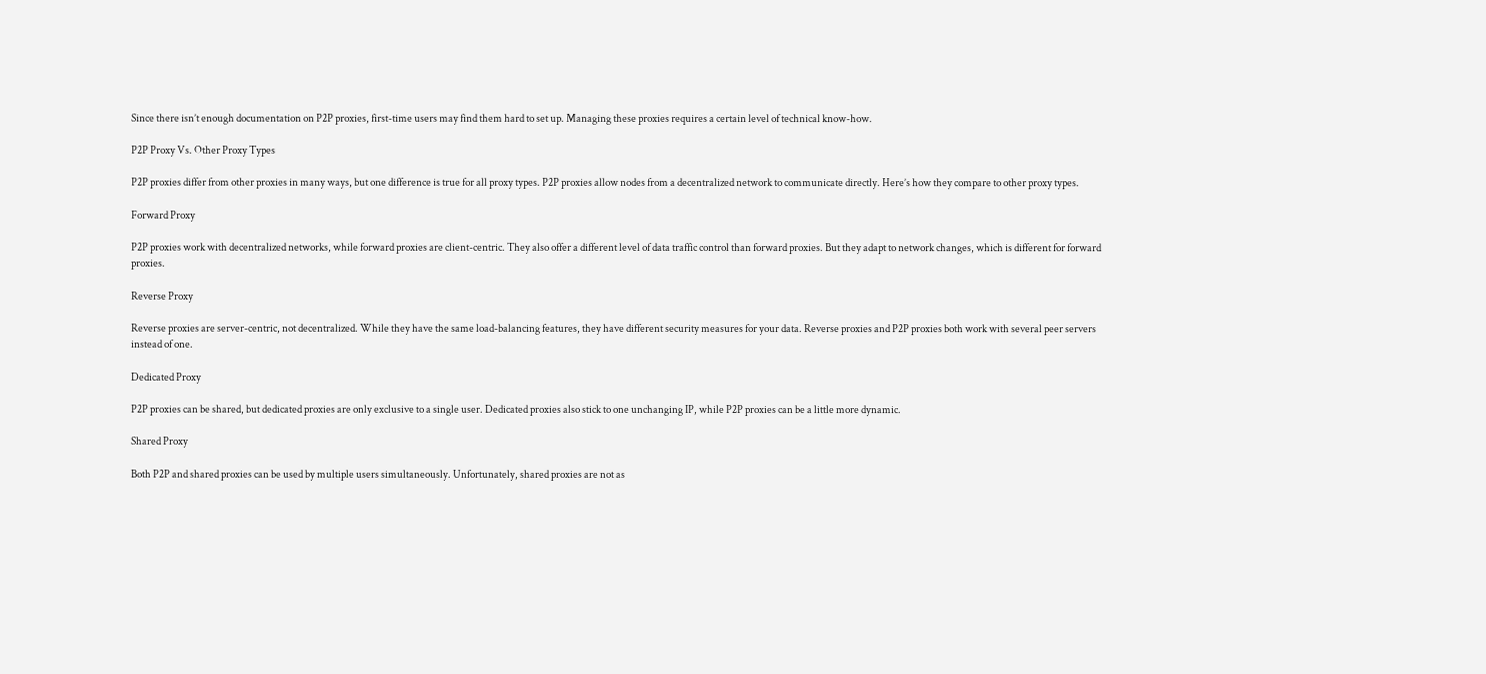Since there isn’t enough documentation on P2P proxies, first-time users may find them hard to set up. Managing these proxies requires a certain level of technical know-how.

P2P Proxy Vs. Other Proxy Types

P2P proxies differ from other proxies in many ways, but one difference is true for all proxy types. P2P proxies allow nodes from a decentralized network to communicate directly. Here’s how they compare to other proxy types.

Forward Proxy

P2P proxies work with decentralized networks, while forward proxies are client-centric. They also offer a different level of data traffic control than forward proxies. But they adapt to network changes, which is different for forward proxies.

Reverse Proxy

Reverse proxies are server-centric, not decentralized. While they have the same load-balancing features, they have different security measures for your data. Reverse proxies and P2P proxies both work with several peer servers instead of one.

Dedicated Proxy

P2P proxies can be shared, but dedicated proxies are only exclusive to a single user. Dedicated proxies also stick to one unchanging IP, while P2P proxies can be a little more dynamic.

Shared Proxy

Both P2P and shared proxies can be used by multiple users simultaneously. Unfortunately, shared proxies are not as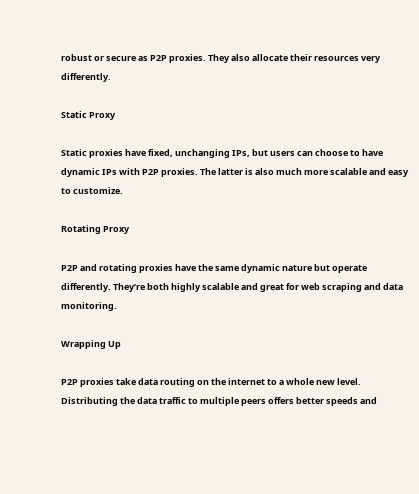robust or secure as P2P proxies. They also allocate their resources very differently.

Static Proxy

Static proxies have fixed, unchanging IPs, but users can choose to have dynamic IPs with P2P proxies. The latter is also much more scalable and easy to customize.

Rotating Proxy

P2P and rotating proxies have the same dynamic nature but operate differently. They’re both highly scalable and great for web scraping and data monitoring.

Wrapping Up

P2P proxies take data routing on the internet to a whole new level. Distributing the data traffic to multiple peers offers better speeds and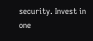security. Invest in one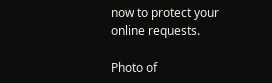now to protect your online requests.

Photo of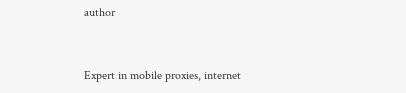author


Expert in mobile proxies, internet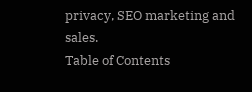privacy, SEO marketing and sales.
Table of Contents